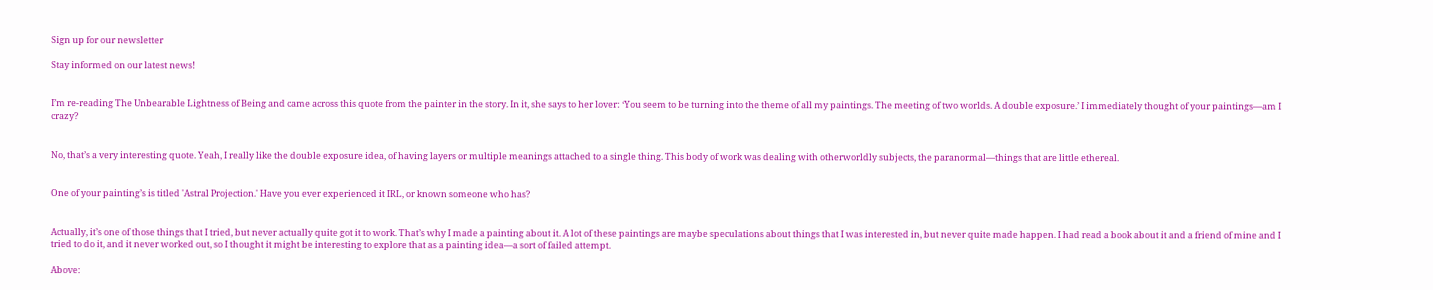Sign up for our newsletter

Stay informed on our latest news!


I’m re-reading The Unbearable Lightness of Being and came across this quote from the painter in the story. In it, she says to her lover: ‘You seem to be turning into the theme of all my paintings. The meeting of two worlds. A double exposure.’ I immediately thought of your paintings—am I crazy?


No, that’s a very interesting quote. Yeah, I really like the double exposure idea, of having layers or multiple meanings attached to a single thing. This body of work was dealing with otherworldly subjects, the paranormal—things that are little ethereal.


One of your painting’s is titled 'Astral Projection.' Have you ever experienced it IRL, or known someone who has?


Actually, it’s one of those things that I tried, but never actually quite got it to work. That’s why I made a painting about it. A lot of these paintings are maybe speculations about things that I was interested in, but never quite made happen. I had read a book about it and a friend of mine and I tried to do it, and it never worked out, so I thought it might be interesting to explore that as a painting idea—a sort of failed attempt.

Above: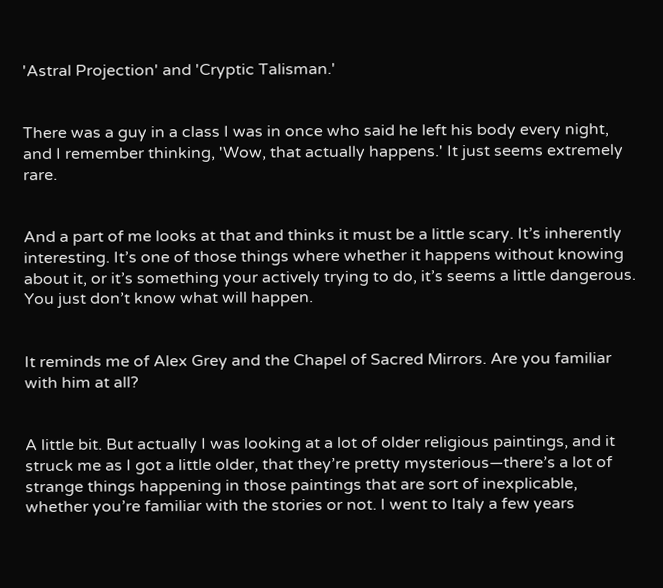'Astral Projection' and 'Cryptic Talisman.'


There was a guy in a class I was in once who said he left his body every night, and I remember thinking, 'Wow, that actually happens.' It just seems extremely rare.


And a part of me looks at that and thinks it must be a little scary. It’s inherently interesting. It’s one of those things where whether it happens without knowing about it, or it’s something your actively trying to do, it’s seems a little dangerous. You just don’t know what will happen.


It reminds me of Alex Grey and the Chapel of Sacred Mirrors. Are you familiar with him at all?


A little bit. But actually I was looking at a lot of older religious paintings, and it struck me as I got a little older, that they’re pretty mysterious—there’s a lot of strange things happening in those paintings that are sort of inexplicable, whether you’re familiar with the stories or not. I went to Italy a few years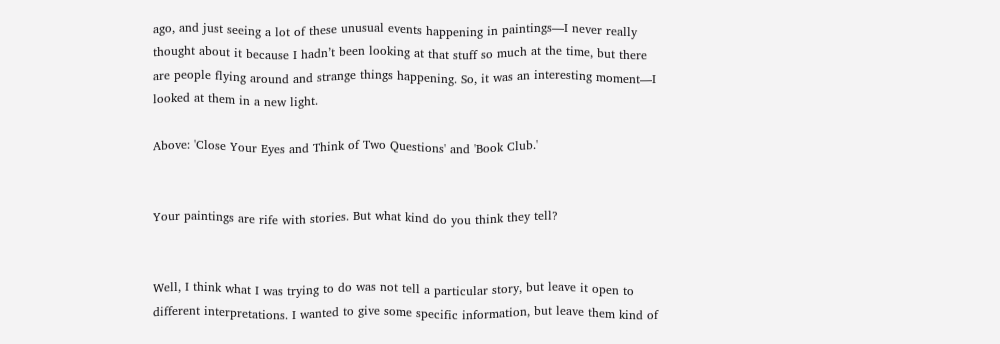ago, and just seeing a lot of these unusual events happening in paintings—I never really thought about it because I hadn’t been looking at that stuff so much at the time, but there are people flying around and strange things happening. So, it was an interesting moment—I looked at them in a new light.

Above: 'Close Your Eyes and Think of Two Questions' and 'Book Club.'


Your paintings are rife with stories. But what kind do you think they tell?


Well, I think what I was trying to do was not tell a particular story, but leave it open to different interpretations. I wanted to give some specific information, but leave them kind of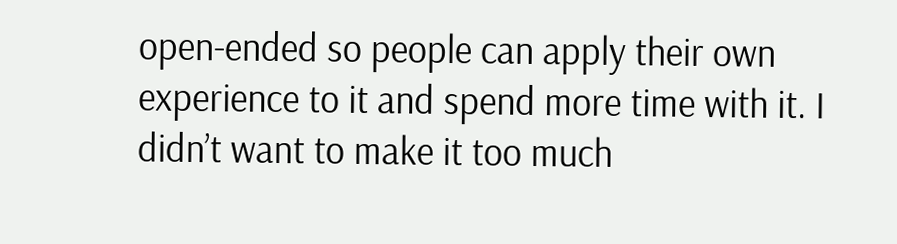open-ended so people can apply their own experience to it and spend more time with it. I didn’t want to make it too much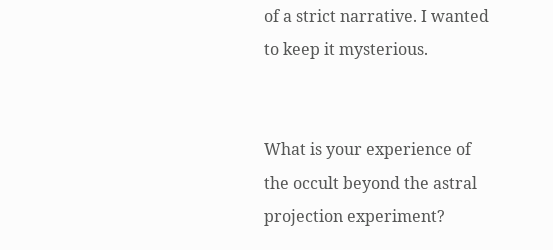of a strict narrative. I wanted to keep it mysterious.


What is your experience of the occult beyond the astral projection experiment?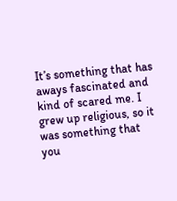It’s something that has aways fascinated and kind of scared me. I grew up religious, so it was something that you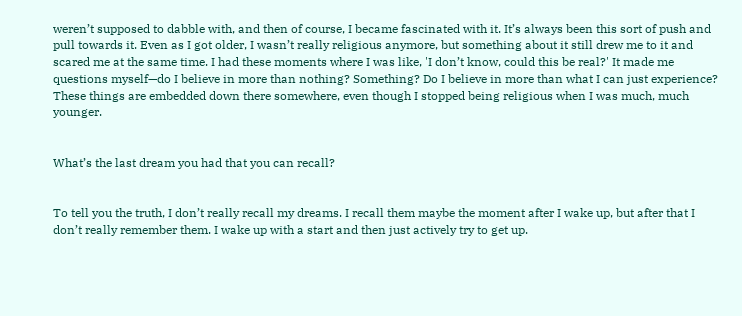weren’t supposed to dabble with, and then of course, I became fascinated with it. It’s always been this sort of push and pull towards it. Even as I got older, I wasn’t really religious anymore, but something about it still drew me to it and scared me at the same time. I had these moments where I was like, 'I don’t know, could this be real?' It made me questions myself—do I believe in more than nothing? Something? Do I believe in more than what I can just experience? These things are embedded down there somewhere, even though I stopped being religious when I was much, much younger.


What’s the last dream you had that you can recall?


To tell you the truth, I don’t really recall my dreams. I recall them maybe the moment after I wake up, but after that I don’t really remember them. I wake up with a start and then just actively try to get up.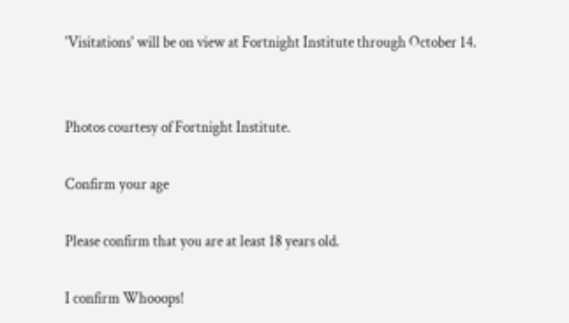'Visitations' will be on view at Fortnight Institute through October 14.


Photos courtesy of Fortnight Institute.

Confirm your age

Please confirm that you are at least 18 years old.

I confirm Whooops!